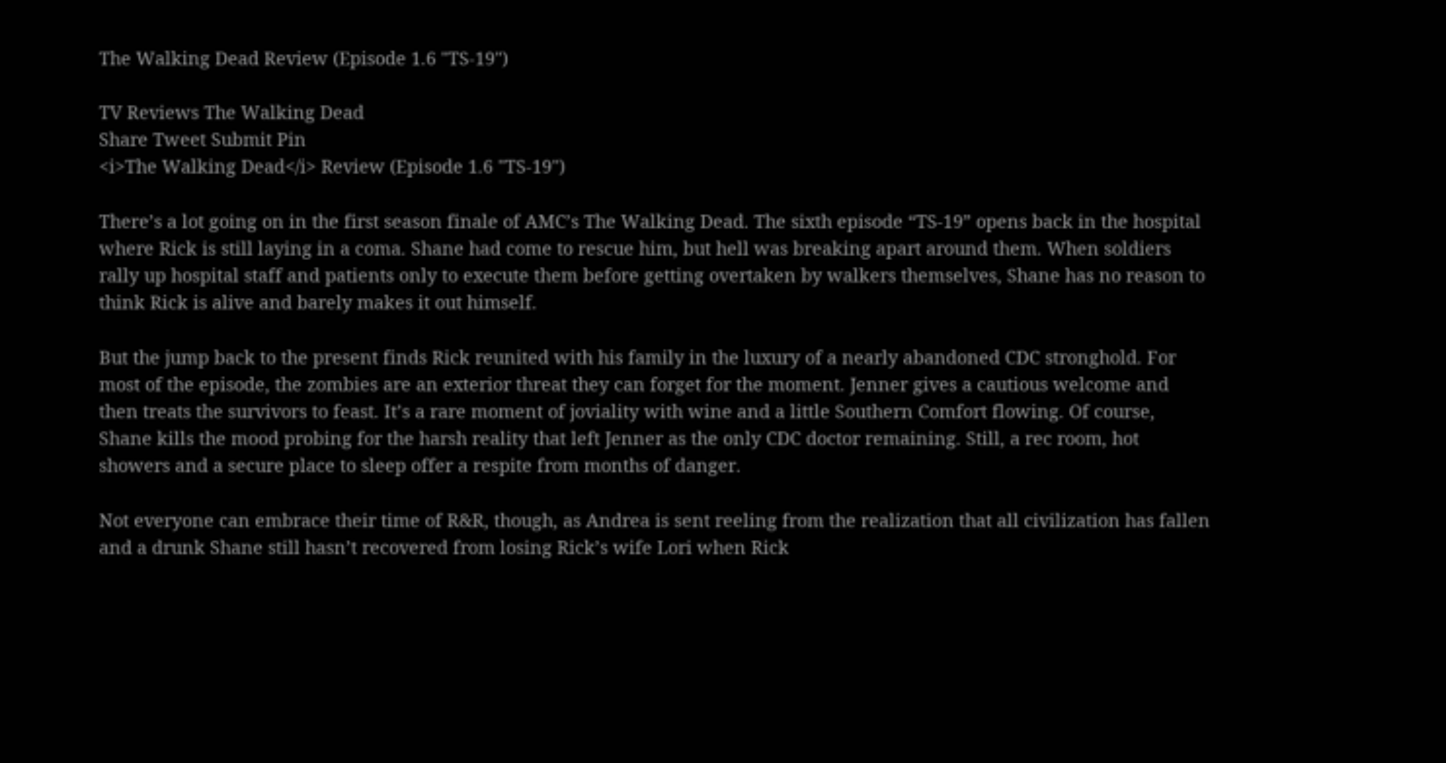The Walking Dead Review (Episode 1.6 "TS-19")

TV Reviews The Walking Dead
Share Tweet Submit Pin
<i>The Walking Dead</i> Review (Episode 1.6 "TS-19")

There’s a lot going on in the first season finale of AMC’s The Walking Dead. The sixth episode “TS-19” opens back in the hospital where Rick is still laying in a coma. Shane had come to rescue him, but hell was breaking apart around them. When soldiers rally up hospital staff and patients only to execute them before getting overtaken by walkers themselves, Shane has no reason to think Rick is alive and barely makes it out himself.

But the jump back to the present finds Rick reunited with his family in the luxury of a nearly abandoned CDC stronghold. For most of the episode, the zombies are an exterior threat they can forget for the moment. Jenner gives a cautious welcome and then treats the survivors to feast. It’s a rare moment of joviality with wine and a little Southern Comfort flowing. Of course, Shane kills the mood probing for the harsh reality that left Jenner as the only CDC doctor remaining. Still, a rec room, hot showers and a secure place to sleep offer a respite from months of danger.

Not everyone can embrace their time of R&R, though, as Andrea is sent reeling from the realization that all civilization has fallen and a drunk Shane still hasn’t recovered from losing Rick’s wife Lori when Rick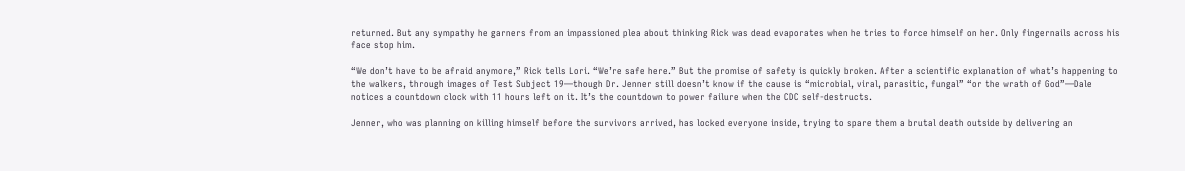returned. But any sympathy he garners from an impassioned plea about thinking Rick was dead evaporates when he tries to force himself on her. Only fingernails across his face stop him.

“We don’t have to be afraid anymore,” Rick tells Lori. “We’re safe here.” But the promise of safety is quickly broken. After a scientific explanation of what’s happening to the walkers, through images of Test Subject 19—though Dr. Jenner still doesn’t know if the cause is “microbial, viral, parasitic, fungal” “or the wrath of God”—Dale notices a countdown clock with 11 hours left on it. It’s the countdown to power failure when the CDC self-destructs.

Jenner, who was planning on killing himself before the survivors arrived, has locked everyone inside, trying to spare them a brutal death outside by delivering an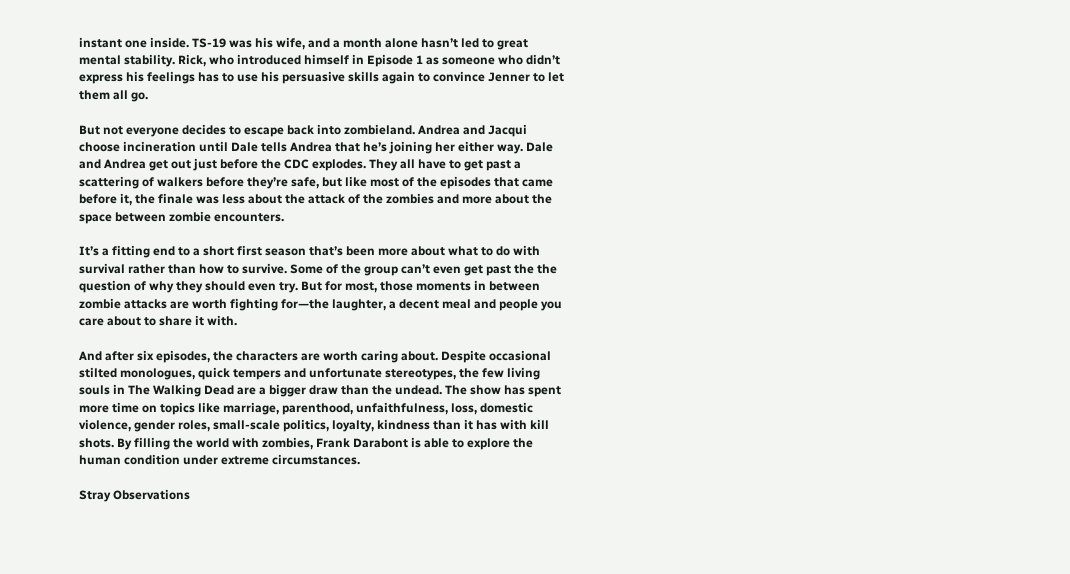instant one inside. TS-19 was his wife, and a month alone hasn’t led to great mental stability. Rick, who introduced himself in Episode 1 as someone who didn’t express his feelings has to use his persuasive skills again to convince Jenner to let them all go.

But not everyone decides to escape back into zombieland. Andrea and Jacqui choose incineration until Dale tells Andrea that he’s joining her either way. Dale and Andrea get out just before the CDC explodes. They all have to get past a scattering of walkers before they’re safe, but like most of the episodes that came before it, the finale was less about the attack of the zombies and more about the space between zombie encounters.

It’s a fitting end to a short first season that’s been more about what to do with survival rather than how to survive. Some of the group can’t even get past the the question of why they should even try. But for most, those moments in between zombie attacks are worth fighting for—the laughter, a decent meal and people you care about to share it with.

And after six episodes, the characters are worth caring about. Despite occasional stilted monologues, quick tempers and unfortunate stereotypes, the few living souls in The Walking Dead are a bigger draw than the undead. The show has spent more time on topics like marriage, parenthood, unfaithfulness, loss, domestic violence, gender roles, small-scale politics, loyalty, kindness than it has with kill shots. By filling the world with zombies, Frank Darabont is able to explore the human condition under extreme circumstances.

Stray Observations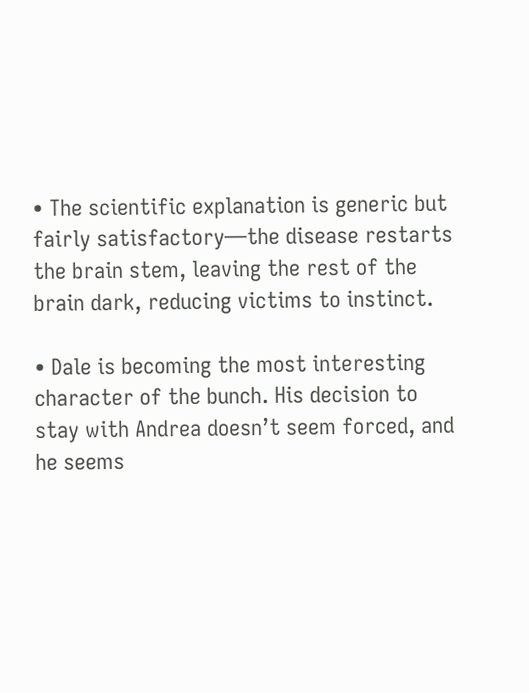• The scientific explanation is generic but fairly satisfactory—the disease restarts the brain stem, leaving the rest of the brain dark, reducing victims to instinct.

• Dale is becoming the most interesting character of the bunch. His decision to stay with Andrea doesn’t seem forced, and he seems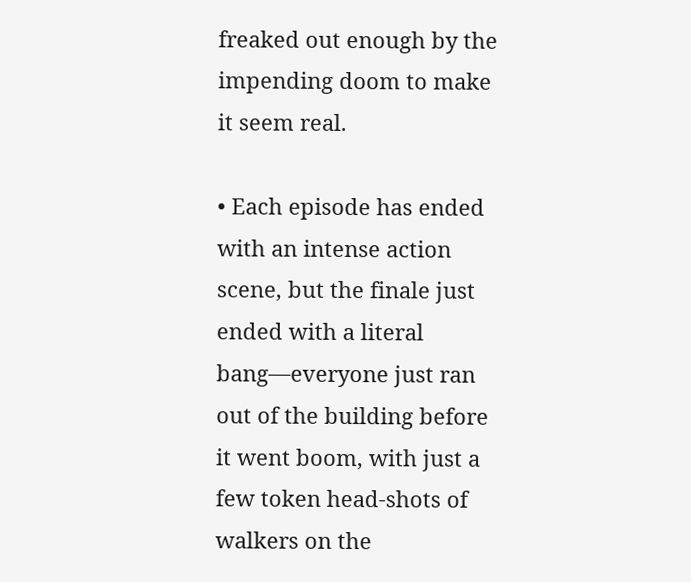freaked out enough by the impending doom to make it seem real.

• Each episode has ended with an intense action scene, but the finale just ended with a literal bang—everyone just ran out of the building before it went boom, with just a few token head-shots of walkers on the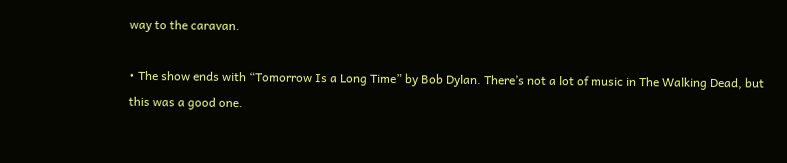way to the caravan.

• The show ends with “Tomorrow Is a Long Time” by Bob Dylan. There’s not a lot of music in The Walking Dead, but this was a good one.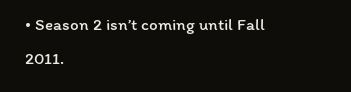• Season 2 isn’t coming until Fall 2011.